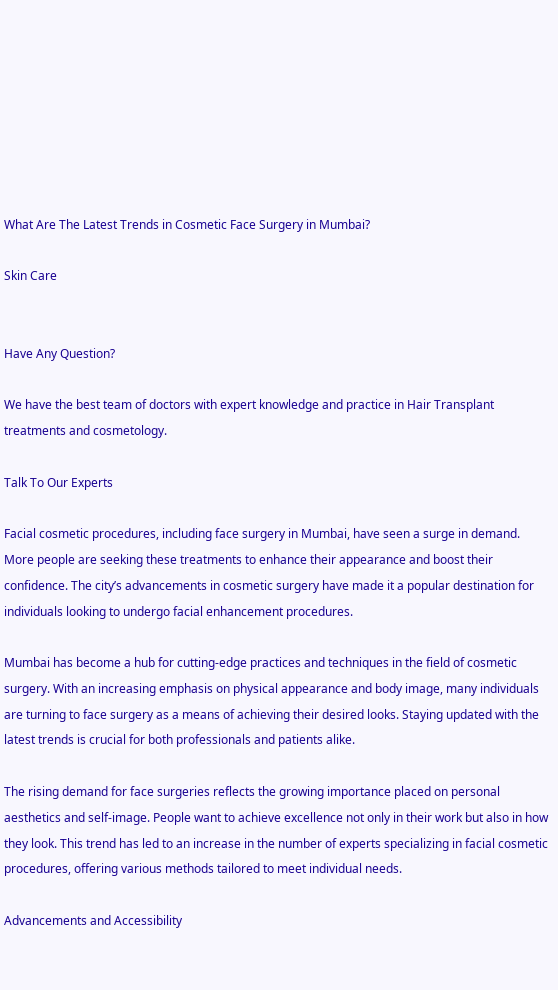What Are The Latest Trends in Cosmetic Face Surgery in Mumbai?

Skin Care


Have Any Question?

We have the best team of doctors with expert knowledge and practice in Hair Transplant treatments and cosmetology.

Talk To Our Experts

Facial cosmetic procedures, including face surgery in Mumbai, have seen a surge in demand. More people are seeking these treatments to enhance their appearance and boost their confidence. The city’s advancements in cosmetic surgery have made it a popular destination for individuals looking to undergo facial enhancement procedures.

Mumbai has become a hub for cutting-edge practices and techniques in the field of cosmetic surgery. With an increasing emphasis on physical appearance and body image, many individuals are turning to face surgery as a means of achieving their desired looks. Staying updated with the latest trends is crucial for both professionals and patients alike.

The rising demand for face surgeries reflects the growing importance placed on personal aesthetics and self-image. People want to achieve excellence not only in their work but also in how they look. This trend has led to an increase in the number of experts specializing in facial cosmetic procedures, offering various methods tailored to meet individual needs.

Advancements and Accessibility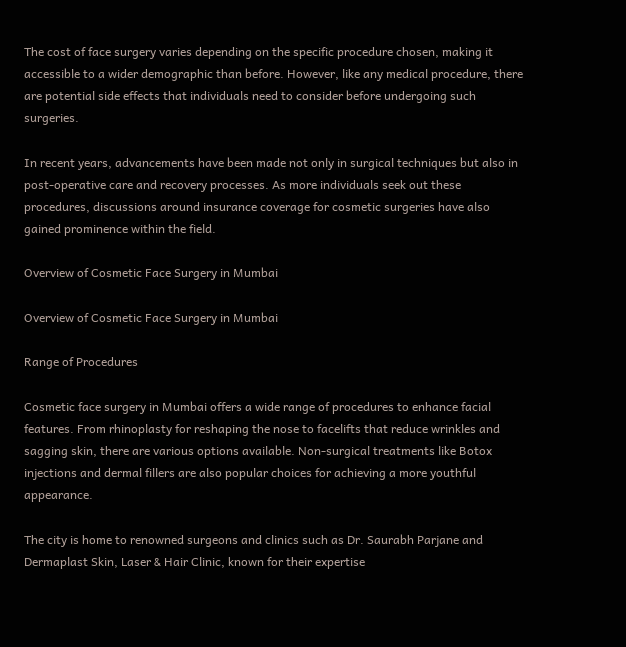The cost of face surgery varies depending on the specific procedure chosen, making it accessible to a wider demographic than before. However, like any medical procedure, there are potential side effects that individuals need to consider before undergoing such surgeries.

In recent years, advancements have been made not only in surgical techniques but also in post-operative care and recovery processes. As more individuals seek out these procedures, discussions around insurance coverage for cosmetic surgeries have also gained prominence within the field.

Overview of Cosmetic Face Surgery in Mumbai

Overview of Cosmetic Face Surgery in Mumbai

Range of Procedures

Cosmetic face surgery in Mumbai offers a wide range of procedures to enhance facial features. From rhinoplasty for reshaping the nose to facelifts that reduce wrinkles and sagging skin, there are various options available. Non-surgical treatments like Botox injections and dermal fillers are also popular choices for achieving a more youthful appearance.

The city is home to renowned surgeons and clinics such as Dr. Saurabh Parjane and Dermaplast Skin, Laser & Hair Clinic, known for their expertise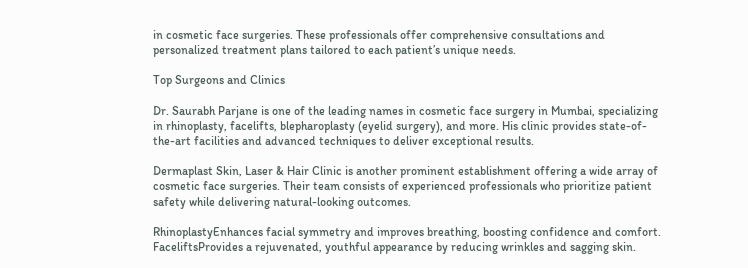in cosmetic face surgeries. These professionals offer comprehensive consultations and personalized treatment plans tailored to each patient’s unique needs.

Top Surgeons and Clinics

Dr. Saurabh Parjane is one of the leading names in cosmetic face surgery in Mumbai, specializing in rhinoplasty, facelifts, blepharoplasty (eyelid surgery), and more. His clinic provides state-of-the-art facilities and advanced techniques to deliver exceptional results.

Dermaplast Skin, Laser & Hair Clinic is another prominent establishment offering a wide array of cosmetic face surgeries. Their team consists of experienced professionals who prioritize patient safety while delivering natural-looking outcomes.

RhinoplastyEnhances facial symmetry and improves breathing, boosting confidence and comfort.
FaceliftsProvides a rejuvenated, youthful appearance by reducing wrinkles and sagging skin.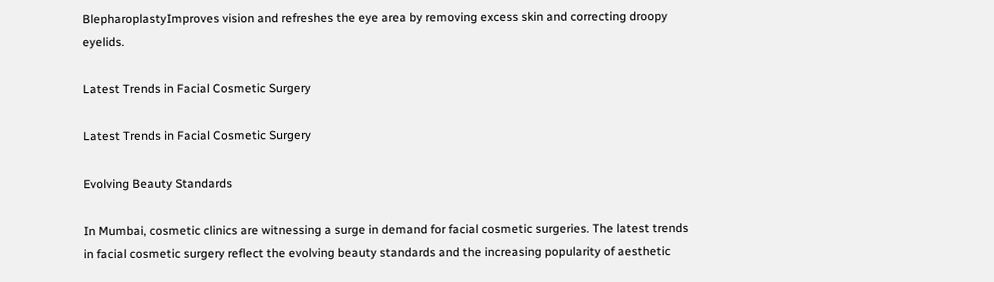BlepharoplastyImproves vision and refreshes the eye area by removing excess skin and correcting droopy eyelids.

Latest Trends in Facial Cosmetic Surgery

Latest Trends in Facial Cosmetic Surgery

Evolving Beauty Standards

In Mumbai, cosmetic clinics are witnessing a surge in demand for facial cosmetic surgeries. The latest trends in facial cosmetic surgery reflect the evolving beauty standards and the increasing popularity of aesthetic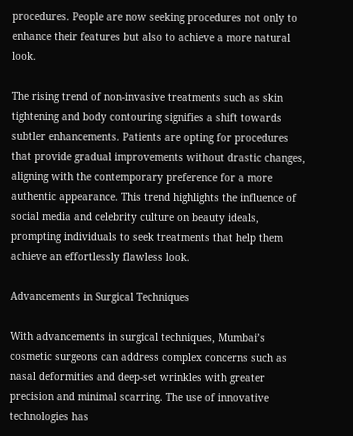procedures. People are now seeking procedures not only to enhance their features but also to achieve a more natural look.

The rising trend of non-invasive treatments such as skin tightening and body contouring signifies a shift towards subtler enhancements. Patients are opting for procedures that provide gradual improvements without drastic changes, aligning with the contemporary preference for a more authentic appearance. This trend highlights the influence of social media and celebrity culture on beauty ideals, prompting individuals to seek treatments that help them achieve an effortlessly flawless look.

Advancements in Surgical Techniques

With advancements in surgical techniques, Mumbai’s cosmetic surgeons can address complex concerns such as nasal deformities and deep-set wrinkles with greater precision and minimal scarring. The use of innovative technologies has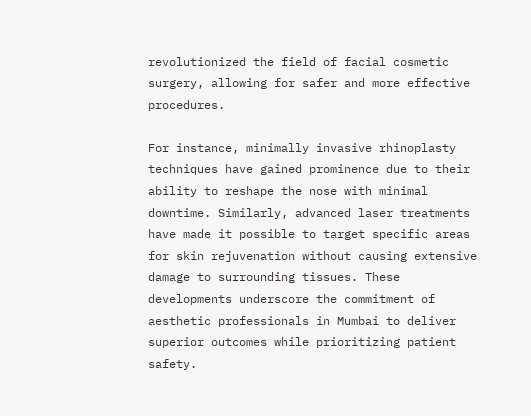revolutionized the field of facial cosmetic surgery, allowing for safer and more effective procedures.

For instance, minimally invasive rhinoplasty techniques have gained prominence due to their ability to reshape the nose with minimal downtime. Similarly, advanced laser treatments have made it possible to target specific areas for skin rejuvenation without causing extensive damage to surrounding tissues. These developments underscore the commitment of aesthetic professionals in Mumbai to deliver superior outcomes while prioritizing patient safety.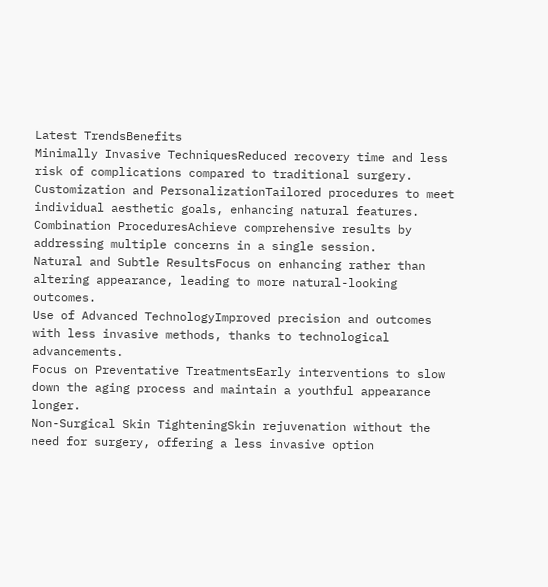Latest TrendsBenefits
Minimally Invasive TechniquesReduced recovery time and less risk of complications compared to traditional surgery.
Customization and PersonalizationTailored procedures to meet individual aesthetic goals, enhancing natural features.
Combination ProceduresAchieve comprehensive results by addressing multiple concerns in a single session.
Natural and Subtle ResultsFocus on enhancing rather than altering appearance, leading to more natural-looking outcomes.
Use of Advanced TechnologyImproved precision and outcomes with less invasive methods, thanks to technological advancements.
Focus on Preventative TreatmentsEarly interventions to slow down the aging process and maintain a youthful appearance longer.
Non-Surgical Skin TighteningSkin rejuvenation without the need for surgery, offering a less invasive option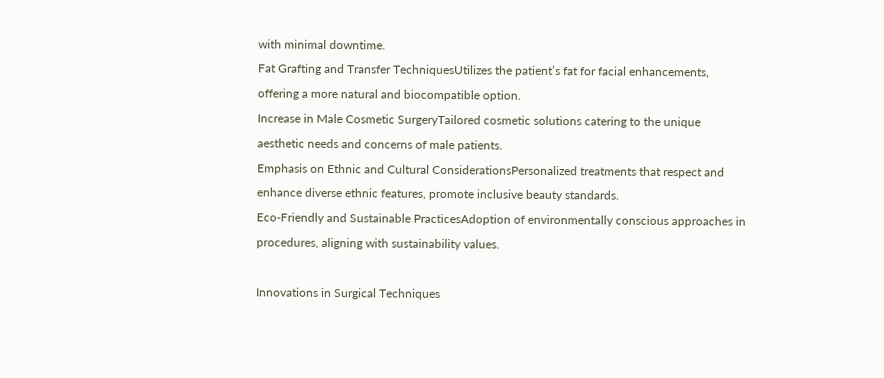with minimal downtime.
Fat Grafting and Transfer TechniquesUtilizes the patient’s fat for facial enhancements, offering a more natural and biocompatible option.
Increase in Male Cosmetic SurgeryTailored cosmetic solutions catering to the unique aesthetic needs and concerns of male patients.
Emphasis on Ethnic and Cultural ConsiderationsPersonalized treatments that respect and enhance diverse ethnic features, promote inclusive beauty standards.
Eco-Friendly and Sustainable PracticesAdoption of environmentally conscious approaches in procedures, aligning with sustainability values.

Innovations in Surgical Techniques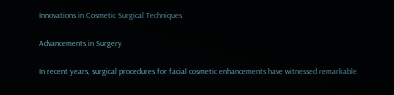Innovations in Cosmetic Surgical Techniques

Advancements in Surgery

In recent years, surgical procedures for facial cosmetic enhancements have witnessed remarkable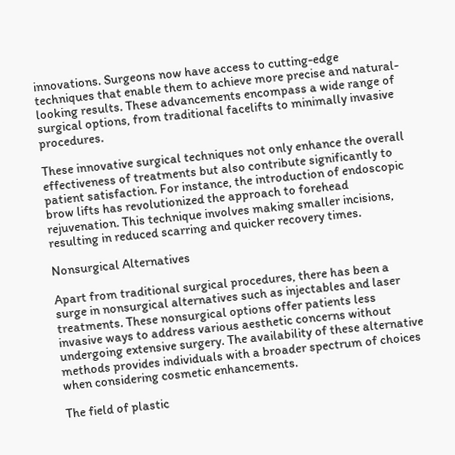innovations. Surgeons now have access to cutting-edge techniques that enable them to achieve more precise and natural-looking results. These advancements encompass a wide range of surgical options, from traditional facelifts to minimally invasive procedures.

These innovative surgical techniques not only enhance the overall effectiveness of treatments but also contribute significantly to patient satisfaction. For instance, the introduction of endoscopic brow lifts has revolutionized the approach to forehead rejuvenation. This technique involves making smaller incisions, resulting in reduced scarring and quicker recovery times.

Nonsurgical Alternatives

Apart from traditional surgical procedures, there has been a surge in nonsurgical alternatives such as injectables and laser treatments. These nonsurgical options offer patients less invasive ways to address various aesthetic concerns without undergoing extensive surgery. The availability of these alternative methods provides individuals with a broader spectrum of choices when considering cosmetic enhancements.

The field of plastic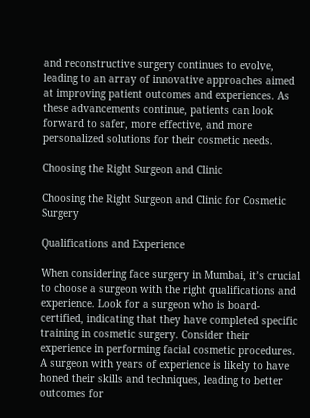and reconstructive surgery continues to evolve, leading to an array of innovative approaches aimed at improving patient outcomes and experiences. As these advancements continue, patients can look forward to safer, more effective, and more personalized solutions for their cosmetic needs.

Choosing the Right Surgeon and Clinic

Choosing the Right Surgeon and Clinic for Cosmetic Surgery

Qualifications and Experience

When considering face surgery in Mumbai, it’s crucial to choose a surgeon with the right qualifications and experience. Look for a surgeon who is board-certified, indicating that they have completed specific training in cosmetic surgery. Consider their experience in performing facial cosmetic procedures. A surgeon with years of experience is likely to have honed their skills and techniques, leading to better outcomes for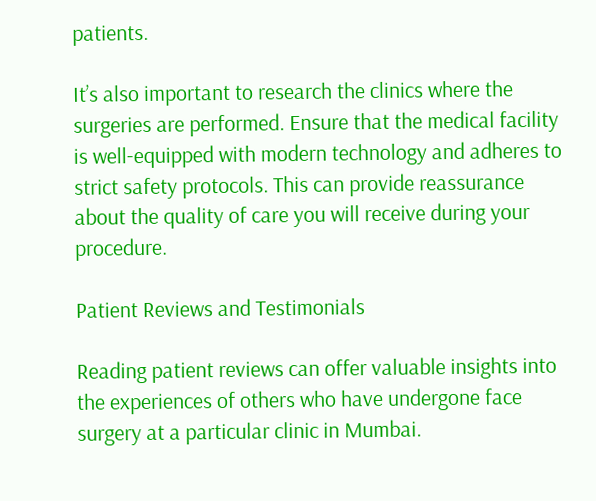patients.

It’s also important to research the clinics where the surgeries are performed. Ensure that the medical facility is well-equipped with modern technology and adheres to strict safety protocols. This can provide reassurance about the quality of care you will receive during your procedure.

Patient Reviews and Testimonials

Reading patient reviews can offer valuable insights into the experiences of others who have undergone face surgery at a particular clinic in Mumbai.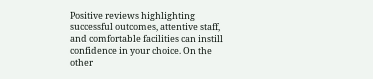Positive reviews highlighting successful outcomes, attentive staff, and comfortable facilities can instill confidence in your choice. On the other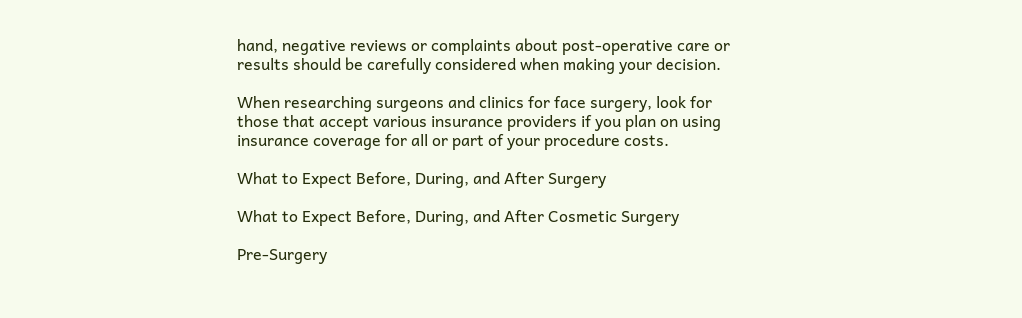hand, negative reviews or complaints about post-operative care or results should be carefully considered when making your decision.

When researching surgeons and clinics for face surgery, look for those that accept various insurance providers if you plan on using insurance coverage for all or part of your procedure costs.

What to Expect Before, During, and After Surgery

What to Expect Before, During, and After Cosmetic Surgery

Pre-Surgery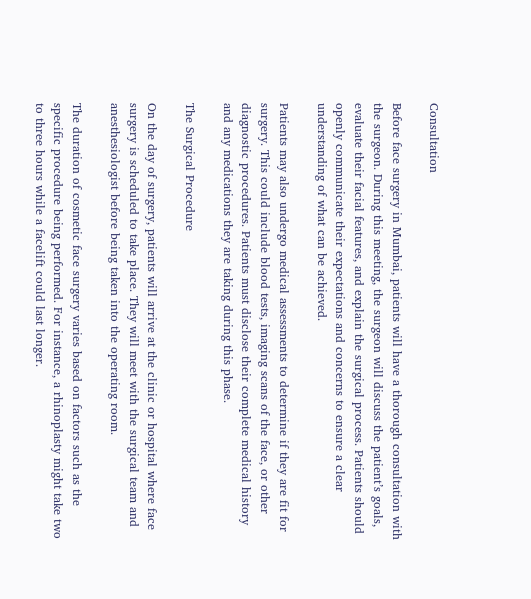Consultation

Before face surgery in Mumbai, patients will have a thorough consultation with the surgeon. During this meeting, the surgeon will discuss the patient’s goals, evaluate their facial features, and explain the surgical process. Patients should openly communicate their expectations and concerns to ensure a clear understanding of what can be achieved.

Patients may also undergo medical assessments to determine if they are fit for surgery. This could include blood tests, imaging scans of the face, or other diagnostic procedures. Patients must disclose their complete medical history and any medications they are taking during this phase.

The Surgical Procedure

On the day of surgery, patients will arrive at the clinic or hospital where face surgery is scheduled to take place. They will meet with the surgical team and anesthesiologist before being taken into the operating room.

The duration of cosmetic face surgery varies based on factors such as the specific procedure being performed. For instance, a rhinoplasty might take two to three hours while a facelift could last longer.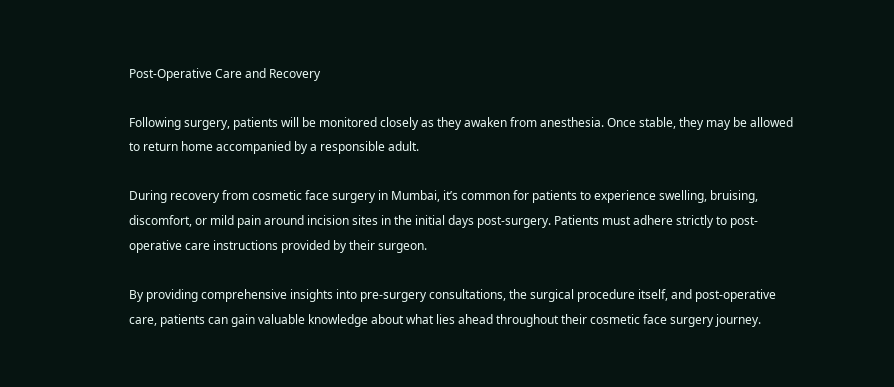Post-Operative Care and Recovery

Following surgery, patients will be monitored closely as they awaken from anesthesia. Once stable, they may be allowed to return home accompanied by a responsible adult.

During recovery from cosmetic face surgery in Mumbai, it’s common for patients to experience swelling, bruising, discomfort, or mild pain around incision sites in the initial days post-surgery. Patients must adhere strictly to post-operative care instructions provided by their surgeon.

By providing comprehensive insights into pre-surgery consultations, the surgical procedure itself, and post-operative care, patients can gain valuable knowledge about what lies ahead throughout their cosmetic face surgery journey.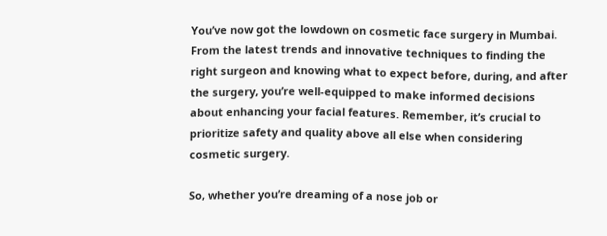You’ve now got the lowdown on cosmetic face surgery in Mumbai. From the latest trends and innovative techniques to finding the right surgeon and knowing what to expect before, during, and after the surgery, you’re well-equipped to make informed decisions about enhancing your facial features. Remember, it’s crucial to prioritize safety and quality above all else when considering cosmetic surgery.

So, whether you’re dreaming of a nose job or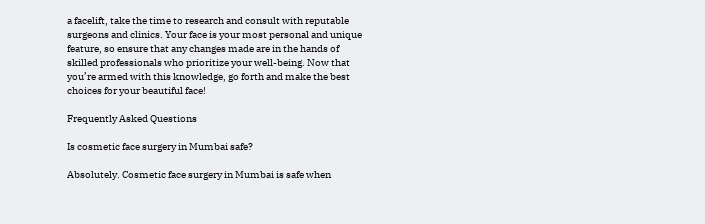a facelift, take the time to research and consult with reputable surgeons and clinics. Your face is your most personal and unique feature, so ensure that any changes made are in the hands of skilled professionals who prioritize your well-being. Now that you’re armed with this knowledge, go forth and make the best choices for your beautiful face!

Frequently Asked Questions

Is cosmetic face surgery in Mumbai safe?

Absolutely. Cosmetic face surgery in Mumbai is safe when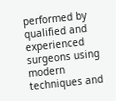performed by qualified and experienced surgeons using modern techniques and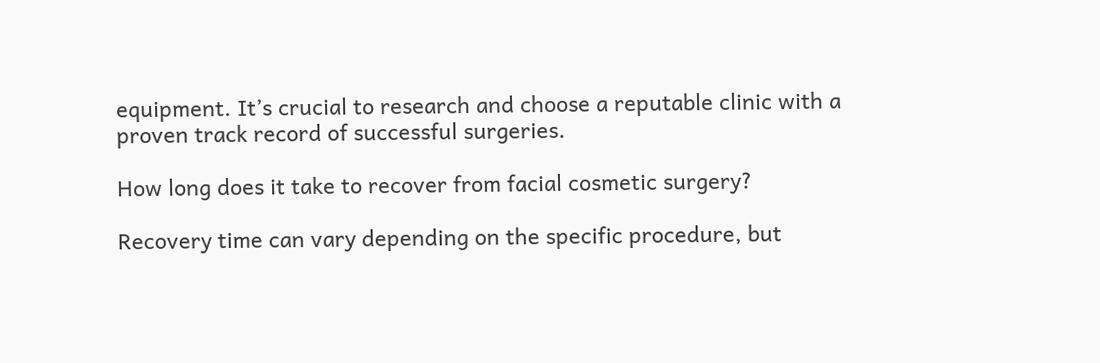equipment. It’s crucial to research and choose a reputable clinic with a proven track record of successful surgeries.

How long does it take to recover from facial cosmetic surgery?

Recovery time can vary depending on the specific procedure, but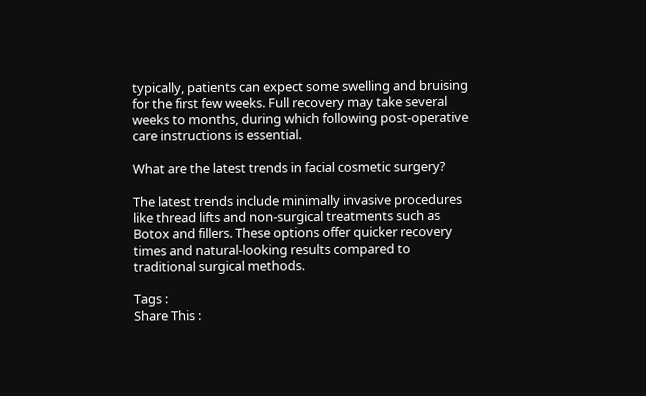typically, patients can expect some swelling and bruising for the first few weeks. Full recovery may take several weeks to months, during which following post-operative care instructions is essential.

What are the latest trends in facial cosmetic surgery?

The latest trends include minimally invasive procedures like thread lifts and non-surgical treatments such as Botox and fillers. These options offer quicker recovery times and natural-looking results compared to traditional surgical methods.

Tags :
Share This :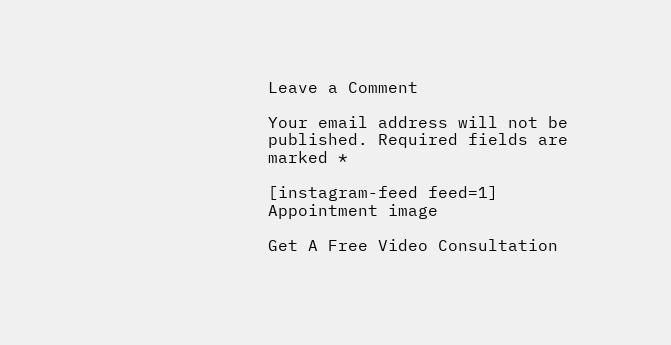Leave a Comment

Your email address will not be published. Required fields are marked *

[instagram-feed feed=1]
Appointment image

Get A Free Video Consultation